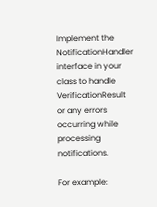Implement the NotificationHandler interface in your class to handle VerificationResult or any errors occurring while processing notifications.

For example: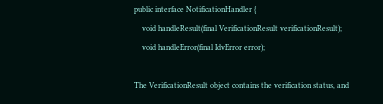public interface NotificationHandler {
    void handleResult(final VerificationResult verificationResult);
    void handleError(final IdvError error);

The VerificationResult object contains the verification status, and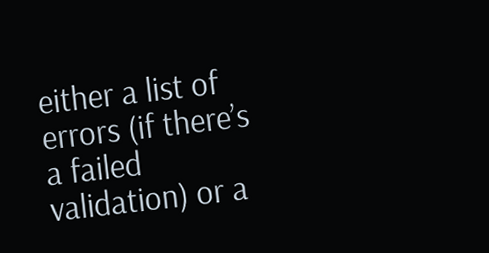either a list of errors (if there’s a failed validation) or a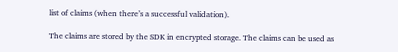list of claims (when there’s a successful validation).

The claims are stored by the SDK in encrypted storage. The claims can be used as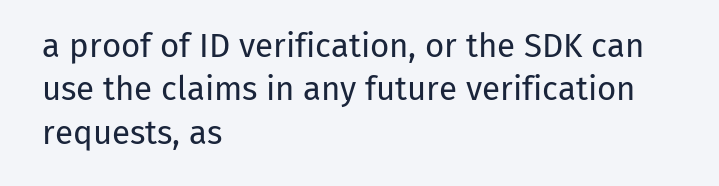a proof of ID verification, or the SDK can use the claims in any future verification requests, as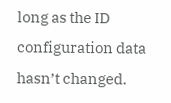long as the ID configuration data hasn’t changed.